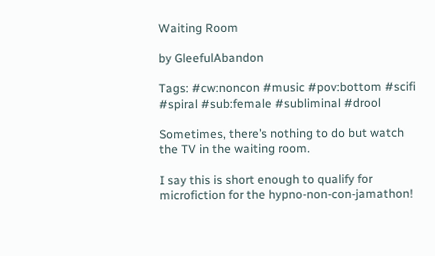Waiting Room

by GleefulAbandon

Tags: #cw:noncon #music #pov:bottom #scifi #spiral #sub:female #subliminal #drool

Sometimes, there’s nothing to do but watch the TV in the waiting room.

I say this is short enough to qualify for microfiction for the hypno-non-con-jamathon!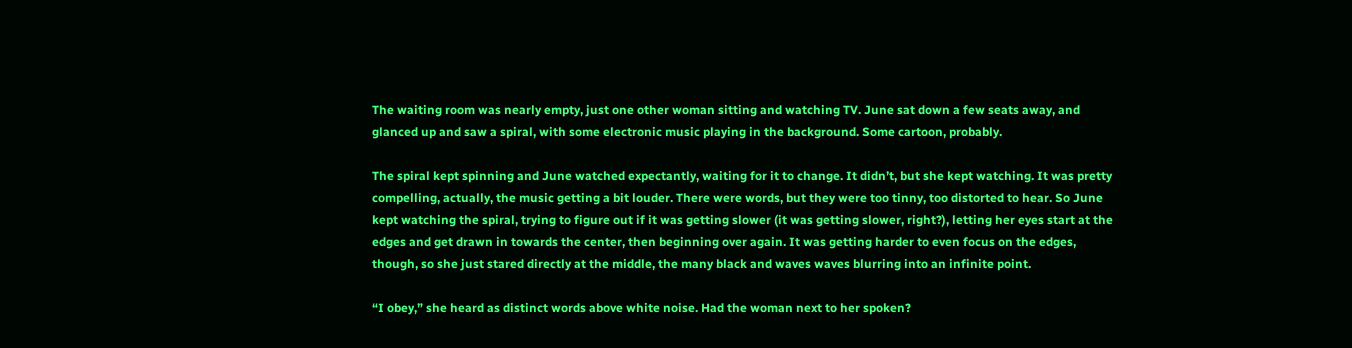The waiting room was nearly empty, just one other woman sitting and watching TV. June sat down a few seats away, and glanced up and saw a spiral, with some electronic music playing in the background. Some cartoon, probably.

The spiral kept spinning and June watched expectantly, waiting for it to change. It didn’t, but she kept watching. It was pretty compelling, actually, the music getting a bit louder. There were words, but they were too tinny, too distorted to hear. So June kept watching the spiral, trying to figure out if it was getting slower (it was getting slower, right?), letting her eyes start at the edges and get drawn in towards the center, then beginning over again. It was getting harder to even focus on the edges, though, so she just stared directly at the middle, the many black and waves waves blurring into an infinite point.

“I obey,” she heard as distinct words above white noise. Had the woman next to her spoken?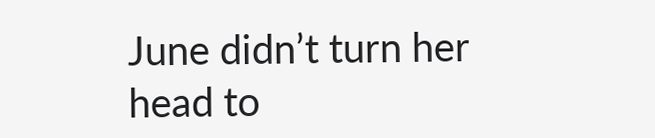June didn’t turn her head to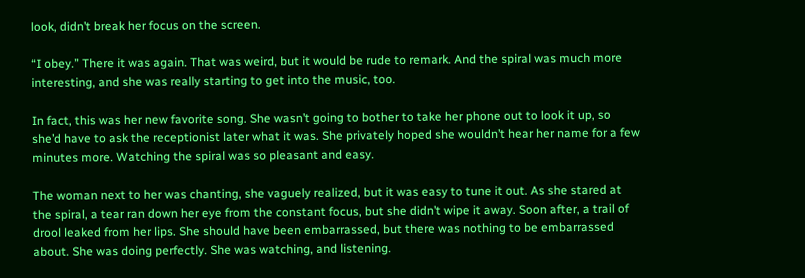look, didn’t break her focus on the screen.

“I obey.” There it was again. That was weird, but it would be rude to remark. And the spiral was much more interesting, and she was really starting to get into the music, too.

In fact, this was her new favorite song. She wasn’t going to bother to take her phone out to look it up, so she’d have to ask the receptionist later what it was. She privately hoped she wouldn’t hear her name for a few minutes more. Watching the spiral was so pleasant and easy.

The woman next to her was chanting, she vaguely realized, but it was easy to tune it out. As she stared at the spiral, a tear ran down her eye from the constant focus, but she didn’t wipe it away. Soon after, a trail of drool leaked from her lips. She should have been embarrassed, but there was nothing to be embarrassed about. She was doing perfectly. She was watching, and listening.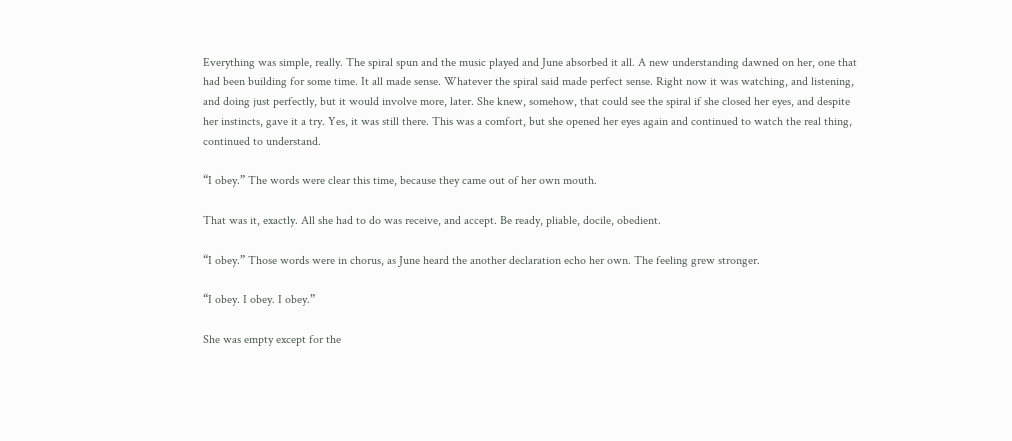Everything was simple, really. The spiral spun and the music played and June absorbed it all. A new understanding dawned on her, one that had been building for some time. It all made sense. Whatever the spiral said made perfect sense. Right now it was watching, and listening, and doing just perfectly, but it would involve more, later. She knew, somehow, that could see the spiral if she closed her eyes, and despite her instincts, gave it a try. Yes, it was still there. This was a comfort, but she opened her eyes again and continued to watch the real thing, continued to understand.

“I obey.” The words were clear this time, because they came out of her own mouth.

That was it, exactly. All she had to do was receive, and accept. Be ready, pliable, docile, obedient.

“I obey.” Those words were in chorus, as June heard the another declaration echo her own. The feeling grew stronger.

“I obey. I obey. I obey.”

She was empty except for the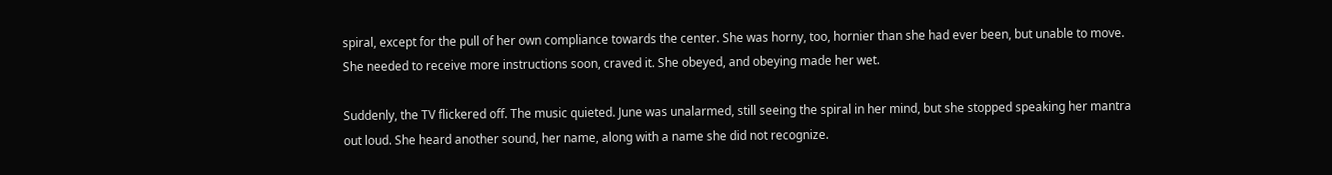spiral, except for the pull of her own compliance towards the center. She was horny, too, hornier than she had ever been, but unable to move. She needed to receive more instructions soon, craved it. She obeyed, and obeying made her wet.

Suddenly, the TV flickered off. The music quieted. June was unalarmed, still seeing the spiral in her mind, but she stopped speaking her mantra out loud. She heard another sound, her name, along with a name she did not recognize.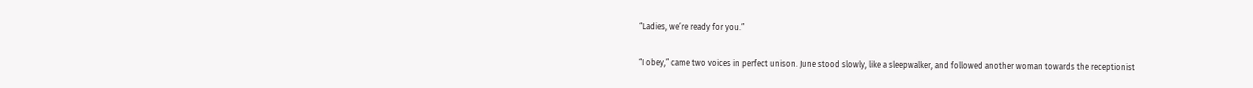“Ladies, we’re ready for you.”

“I obey,” came two voices in perfect unison. June stood slowly, like a sleepwalker, and followed another woman towards the receptionist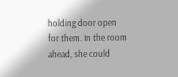holding door open for them. In the room ahead, she could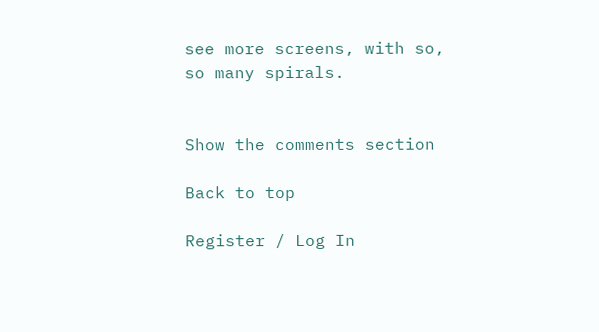see more screens, with so, so many spirals.


Show the comments section

Back to top

Register / Log In